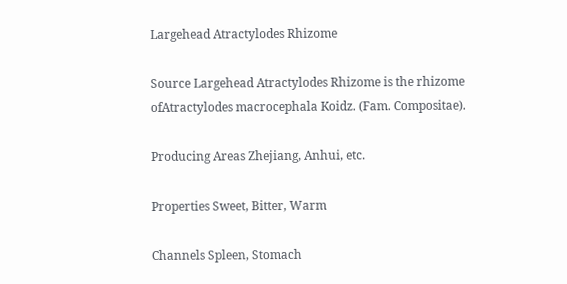Largehead Atractylodes Rhizome

Source Largehead Atractylodes Rhizome is the rhizome ofAtractylodes macrocephala Koidz. (Fam. Compositae).

Producing Areas Zhejiang, Anhui, etc.

Properties Sweet, Bitter, Warm

Channels Spleen, Stomach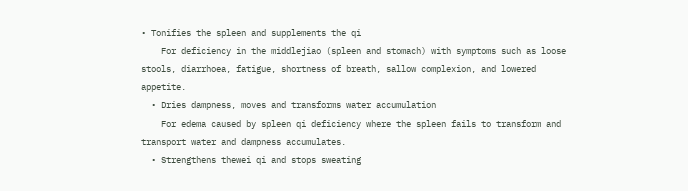• Tonifies the spleen and supplements the qi
    For deficiency in the middlejiao (spleen and stomach) with symptoms such as loose stools, diarrhoea, fatigue, shortness of breath, sallow complexion, and lowered appetite.
  • Dries dampness, moves and transforms water accumulation
    For edema caused by spleen qi deficiency where the spleen fails to transform and transport water and dampness accumulates.
  • Strengthens thewei qi and stops sweating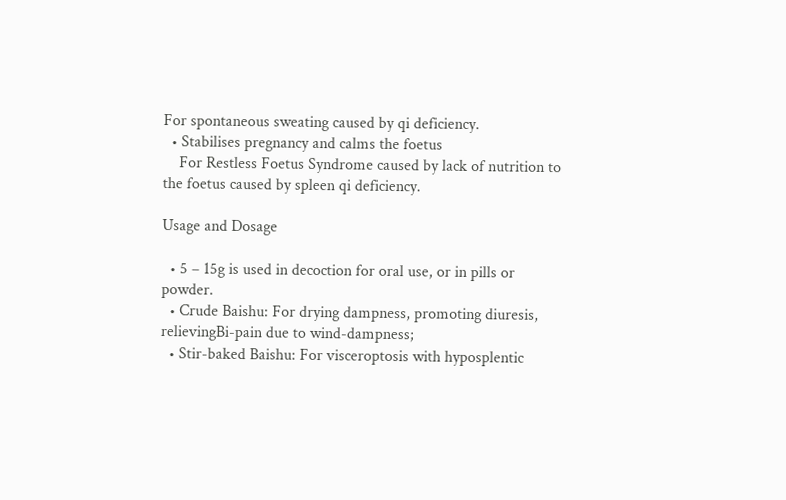For spontaneous sweating caused by qi deficiency.
  • Stabilises pregnancy and calms the foetus
    For Restless Foetus Syndrome caused by lack of nutrition to the foetus caused by spleen qi deficiency.

Usage and Dosage

  • 5 – 15g is used in decoction for oral use, or in pills or powder.
  • Crude Baishu: For drying dampness, promoting diuresis, relievingBi-pain due to wind-dampness;
  • Stir-baked Baishu: For visceroptosis with hyposplentic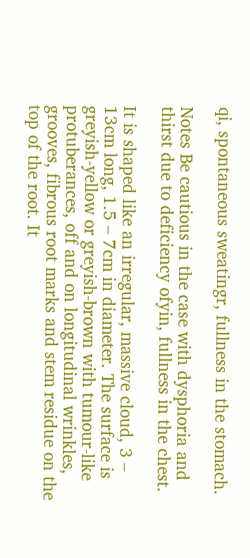qi, spontaneous sweatingr, fullness in the stomach.

Notes Be cautious in the case with dysphoria and thirst due to deficiency ofyin, fullness in the chest.

It is shaped like an irregular, massive cloud, 3 – 13cm long, 1.5 – 7cm in diameter. The surface is greyish-yellow or greyish-brown with tumour-like protuberances, off and on longitudinal wrinkles, grooves, fibrous root marks and stem residue on the top of the root. It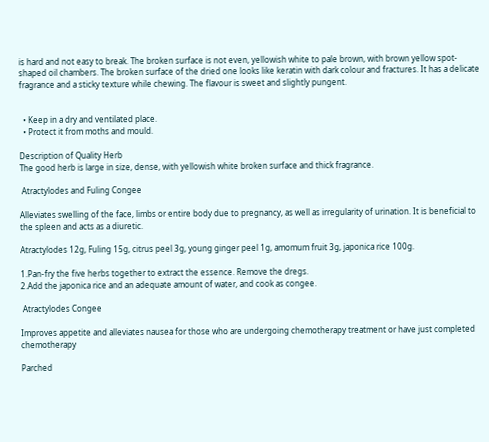is hard and not easy to break. The broken surface is not even, yellowish white to pale brown, with brown yellow spot-shaped oil chambers. The broken surface of the dried one looks like keratin with dark colour and fractures. It has a delicate fragrance and a sticky texture while chewing. The flavour is sweet and slightly pungent.


  • Keep in a dry and ventilated place.
  • Protect it from moths and mould.

Description of Quality Herb
The good herb is large in size, dense, with yellowish white broken surface and thick fragrance.

 Atractylodes and Fuling Congee

Alleviates swelling of the face, limbs or entire body due to pregnancy, as well as irregularity of urination. It is beneficial to the spleen and acts as a diuretic.

Atractylodes 12g, Fuling 15g, citrus peel 3g, young ginger peel 1g, amomum fruit 3g, japonica rice 100g.

1.Pan-fry the five herbs together to extract the essence. Remove the dregs.
2.Add the japonica rice and an adequate amount of water, and cook as congee.

 Atractylodes Congee

Improves appetite and alleviates nausea for those who are undergoing chemotherapy treatment or have just completed chemotherapy

Parched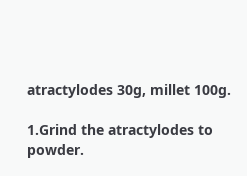atractylodes 30g, millet 100g.

1.Grind the atractylodes to powder.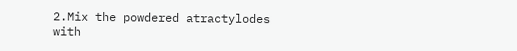2.Mix the powdered atractylodes with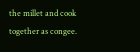the millet and cook together as congee.